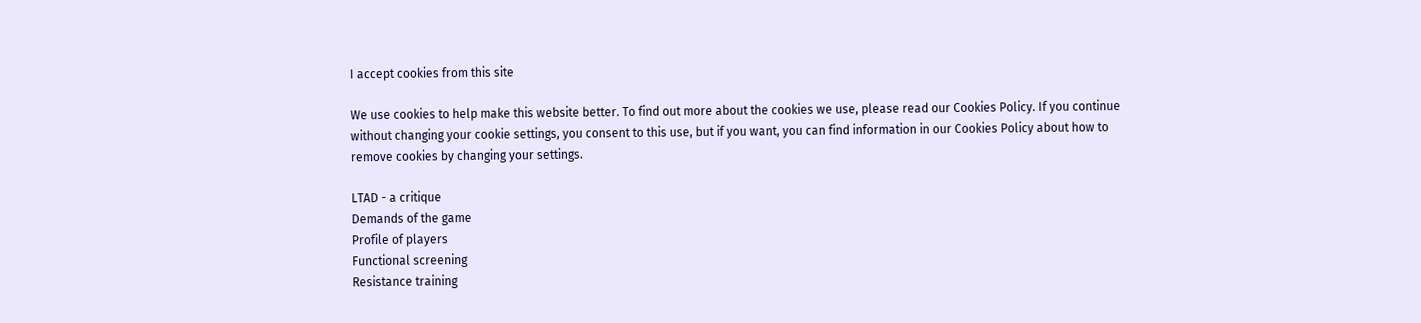I accept cookies from this site

We use cookies to help make this website better. To find out more about the cookies we use, please read our Cookies Policy. If you continue without changing your cookie settings, you consent to this use, but if you want, you can find information in our Cookies Policy about how to remove cookies by changing your settings.

LTAD - a critique
Demands of the game
Profile of players
Functional screening
Resistance training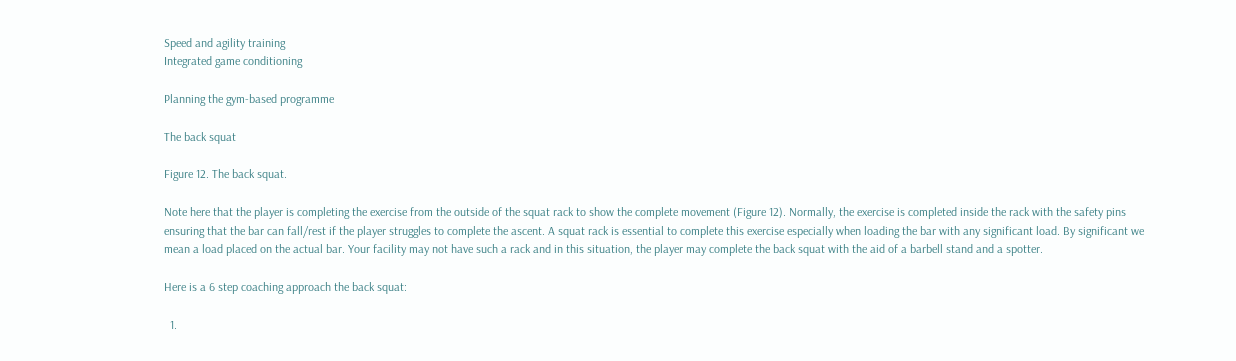Speed and agility training
Integrated game conditioning

Planning the gym-based programme

The back squat

Figure 12. The back squat.

Note here that the player is completing the exercise from the outside of the squat rack to show the complete movement (Figure 12). Normally, the exercise is completed inside the rack with the safety pins ensuring that the bar can fall/rest if the player struggles to complete the ascent. A squat rack is essential to complete this exercise especially when loading the bar with any significant load. By significant we mean a load placed on the actual bar. Your facility may not have such a rack and in this situation, the player may complete the back squat with the aid of a barbell stand and a spotter.

Here is a 6 step coaching approach the back squat:

  1.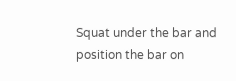Squat under the bar and position the bar on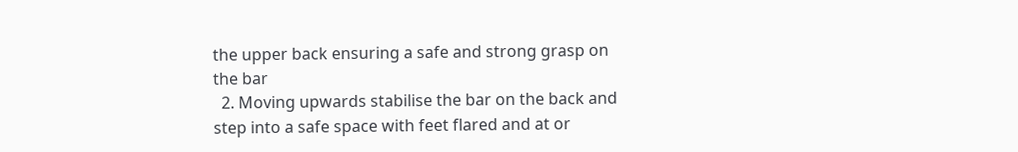the upper back ensuring a safe and strong grasp on the bar
  2. Moving upwards stabilise the bar on the back and step into a safe space with feet flared and at or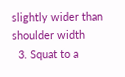slightly wider than shoulder width
  3. Squat to a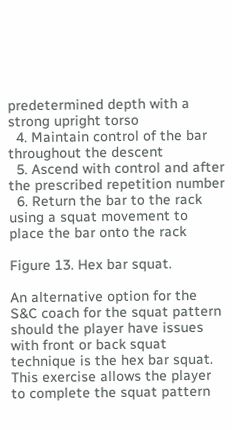predetermined depth with a strong upright torso
  4. Maintain control of the bar throughout the descent
  5. Ascend with control and after the prescribed repetition number
  6. Return the bar to the rack using a squat movement to place the bar onto the rack

Figure 13. Hex bar squat.

An alternative option for the S&C coach for the squat pattern should the player have issues with front or back squat technique is the hex bar squat. This exercise allows the player to complete the squat pattern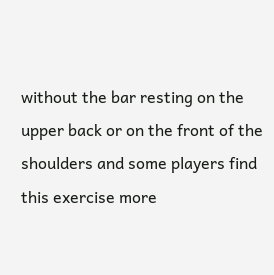without the bar resting on the upper back or on the front of the shoulders and some players find this exercise more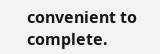convenient to complete.